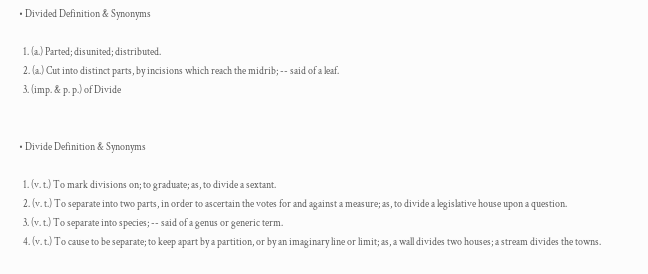• Divided Definition & Synonyms

  1. (a.) Parted; disunited; distributed.
  2. (a.) Cut into distinct parts, by incisions which reach the midrib; -- said of a leaf.
  3. (imp. & p. p.) of Divide


• Divide Definition & Synonyms

  1. (v. t.) To mark divisions on; to graduate; as, to divide a sextant.
  2. (v. t.) To separate into two parts, in order to ascertain the votes for and against a measure; as, to divide a legislative house upon a question.
  3. (v. t.) To separate into species; -- said of a genus or generic term.
  4. (v. t.) To cause to be separate; to keep apart by a partition, or by an imaginary line or limit; as, a wall divides two houses; a stream divides the towns.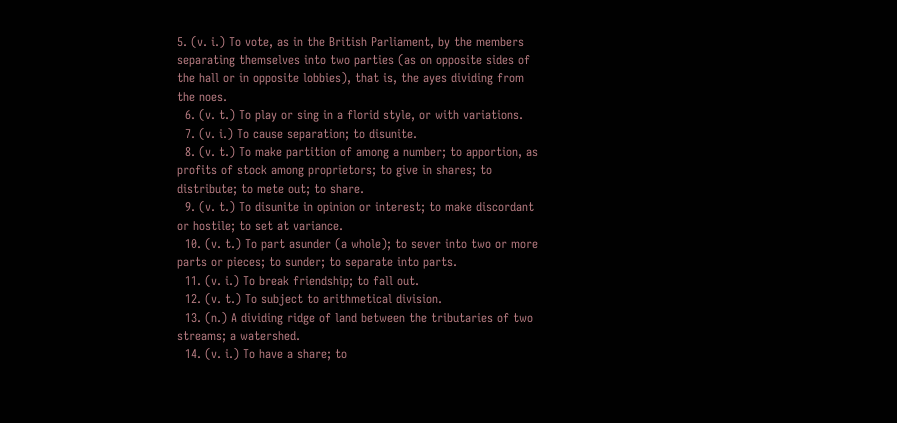5. (v. i.) To vote, as in the British Parliament, by the members separating themselves into two parties (as on opposite sides of the hall or in opposite lobbies), that is, the ayes dividing from the noes.
  6. (v. t.) To play or sing in a florid style, or with variations.
  7. (v. i.) To cause separation; to disunite.
  8. (v. t.) To make partition of among a number; to apportion, as profits of stock among proprietors; to give in shares; to distribute; to mete out; to share.
  9. (v. t.) To disunite in opinion or interest; to make discordant or hostile; to set at variance.
  10. (v. t.) To part asunder (a whole); to sever into two or more parts or pieces; to sunder; to separate into parts.
  11. (v. i.) To break friendship; to fall out.
  12. (v. t.) To subject to arithmetical division.
  13. (n.) A dividing ridge of land between the tributaries of two streams; a watershed.
  14. (v. i.) To have a share; to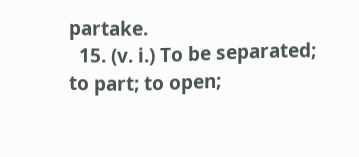partake.
  15. (v. i.) To be separated; to part; to open;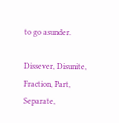to go asunder.

Dissever, Disunite, Fraction, Part, Separate,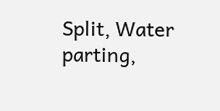Split, Water parting,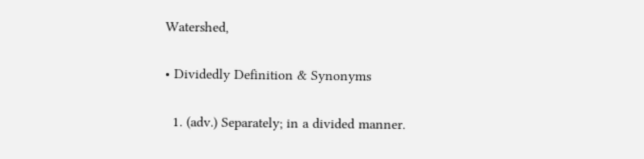Watershed,

• Dividedly Definition & Synonyms

  1. (adv.) Separately; in a divided manner.